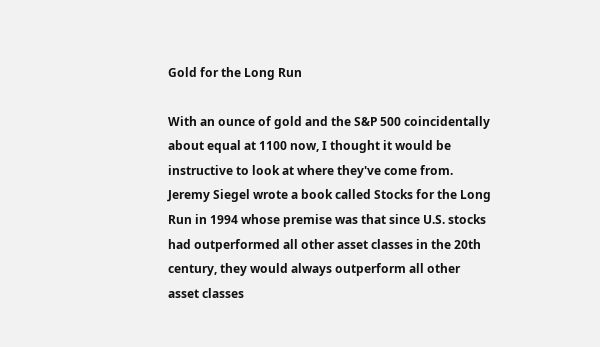Gold for the Long Run

With an ounce of gold and the S&P 500 coincidentally about equal at 1100 now, I thought it would be instructive to look at where they've come from. Jeremy Siegel wrote a book called Stocks for the Long Run in 1994 whose premise was that since U.S. stocks had outperformed all other asset classes in the 20th century, they would always outperform all other asset classes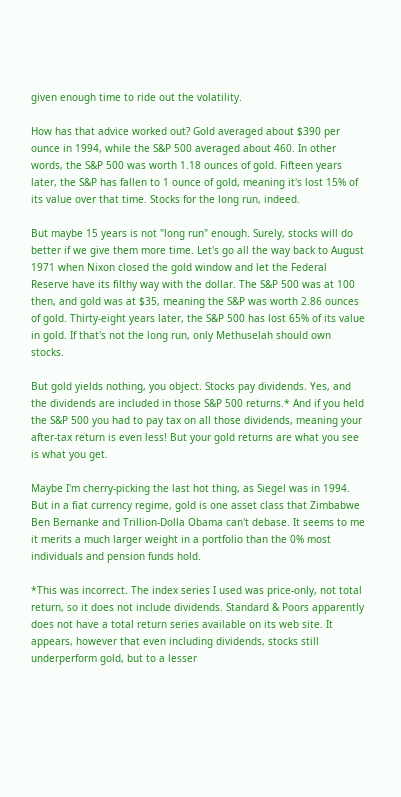given enough time to ride out the volatility.

How has that advice worked out? Gold averaged about $390 per ounce in 1994, while the S&P 500 averaged about 460. In other words, the S&P 500 was worth 1.18 ounces of gold. Fifteen years later, the S&P has fallen to 1 ounce of gold, meaning it's lost 15% of its value over that time. Stocks for the long run, indeed.

But maybe 15 years is not "long run" enough. Surely, stocks will do better if we give them more time. Let's go all the way back to August 1971 when Nixon closed the gold window and let the Federal Reserve have its filthy way with the dollar. The S&P 500 was at 100 then, and gold was at $35, meaning the S&P was worth 2.86 ounces of gold. Thirty-eight years later, the S&P 500 has lost 65% of its value in gold. If that's not the long run, only Methuselah should own stocks.

But gold yields nothing, you object. Stocks pay dividends. Yes, and the dividends are included in those S&P 500 returns.* And if you held the S&P 500 you had to pay tax on all those dividends, meaning your after-tax return is even less! But your gold returns are what you see is what you get.

Maybe I'm cherry-picking the last hot thing, as Siegel was in 1994. But in a fiat currency regime, gold is one asset class that Zimbabwe Ben Bernanke and Trillion-Dolla Obama can't debase. It seems to me it merits a much larger weight in a portfolio than the 0% most individuals and pension funds hold.

*This was incorrect. The index series I used was price-only, not total return, so it does not include dividends. Standard & Poors apparently does not have a total return series available on its web site. It appears, however that even including dividends, stocks still underperform gold, but to a lesser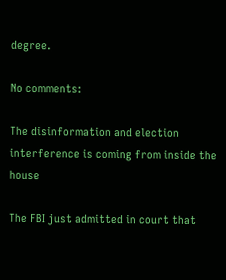degree.

No comments:

The disinformation and election interference is coming from inside the house

The FBI just admitted in court that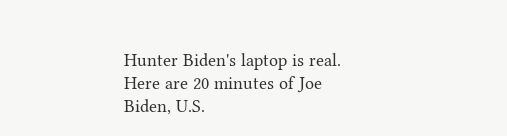Hunter Biden's laptop is real. Here are 20 minutes of Joe Biden, U.S.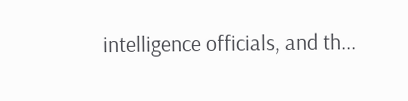intelligence officials, and th...